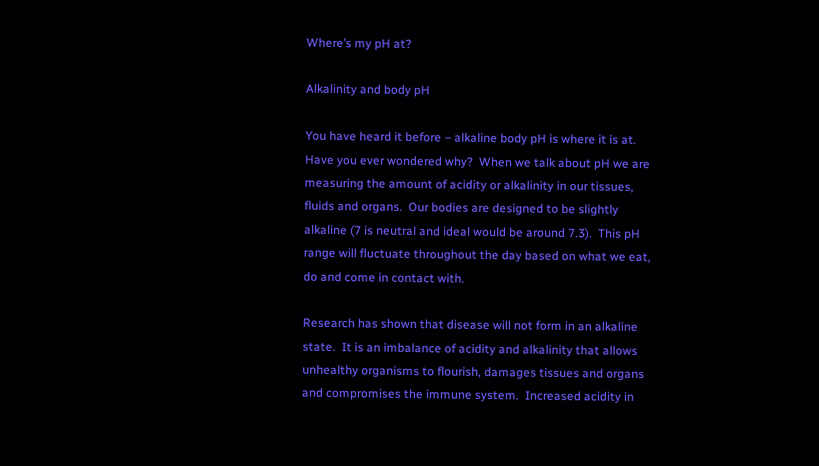Where’s my pH at?

Alkalinity and body pH

You have heard it before – alkaline body pH is where it is at.  Have you ever wondered why?  When we talk about pH we are measuring the amount of acidity or alkalinity in our tissues, fluids and organs.  Our bodies are designed to be slightly alkaline (7 is neutral and ideal would be around 7.3).  This pH range will fluctuate throughout the day based on what we eat, do and come in contact with.

Research has shown that disease will not form in an alkaline state.  It is an imbalance of acidity and alkalinity that allows unhealthy organisms to flourish, damages tissues and organs and compromises the immune system.  Increased acidity in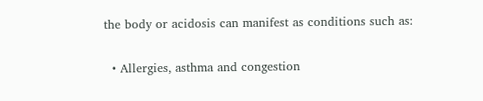the body or acidosis can manifest as conditions such as:

  • Allergies, asthma and congestion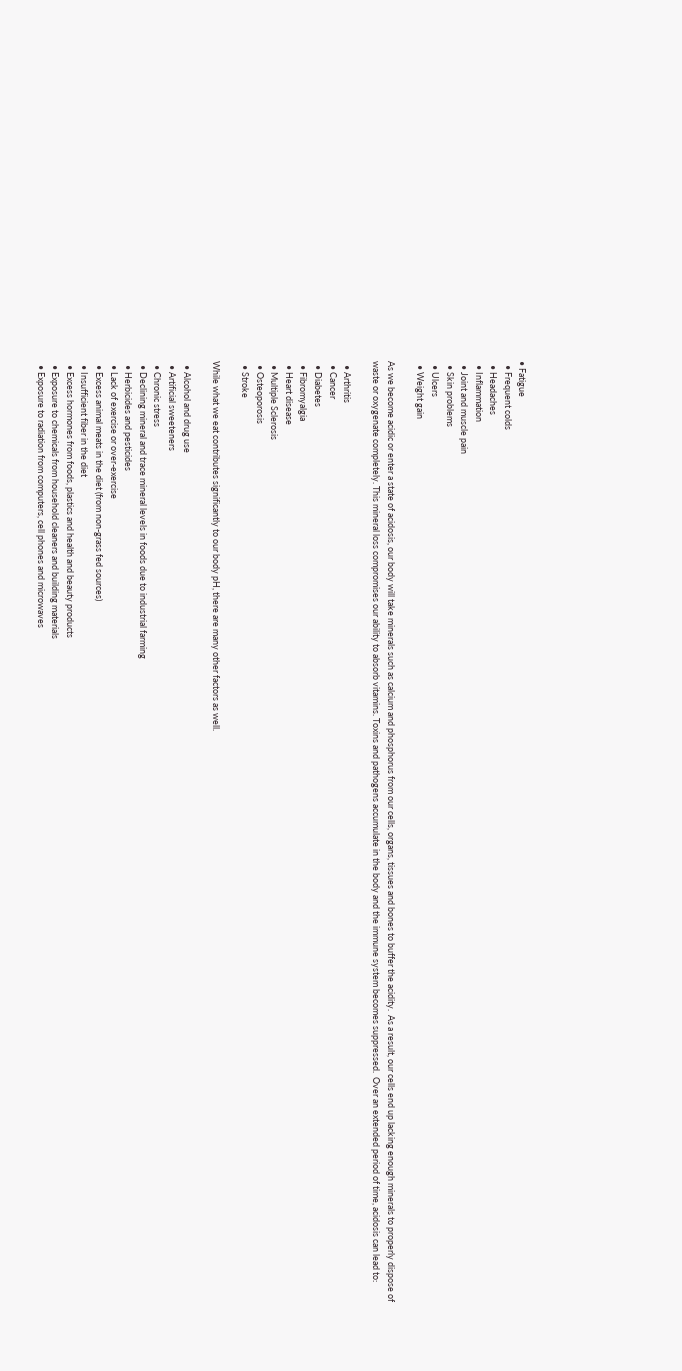• Fatigue
  • Frequent colds
  • Headaches
  • Inflammation
  • Joint and muscle pain
  • Skin problems
  • Ulcers
  • Weight gain

As we become acidic or enter a state of acidosis, our body will take minerals such as calcium and phosphorus from our cells, organs, tissues and bones to buffer the acidity.  As a result, our cells end up lacking enough minerals to properly dispose of waste or oxygenate completely. This mineral loss compromises our ability to absorb vitamins. Toxins and pathogens accumulate in the body and the immune system becomes suppressed.  Over an extended period of time, acidosis can lead to:

  • Arthritis
  • Cancer
  • Diabetes
  • Fibromyalgia
  • Heart disease
  • Multiple Sclerosis
  • Osteoporosis
  • Stroke

While what we eat contributes significantly to our body pH, there are many other factors as well.

  • Alcohol and drug use
  • Artificial sweeteners
  • Chronic stress
  • Declining mineral and trace mineral levels in foods due to industrial farming
  • Herbicides and pesticides
  • Lack of exercise or over-exercise
  • Excess animal meats in the diet (from non-grass fed sources)
  • Insufficient fiber in the diet
  • Excess hormones from foods, plastics and health and beauty products
  • Exposure to chemicals from household cleaners and building materials
  • Exposure to radiation from computers, cell phones and microwaves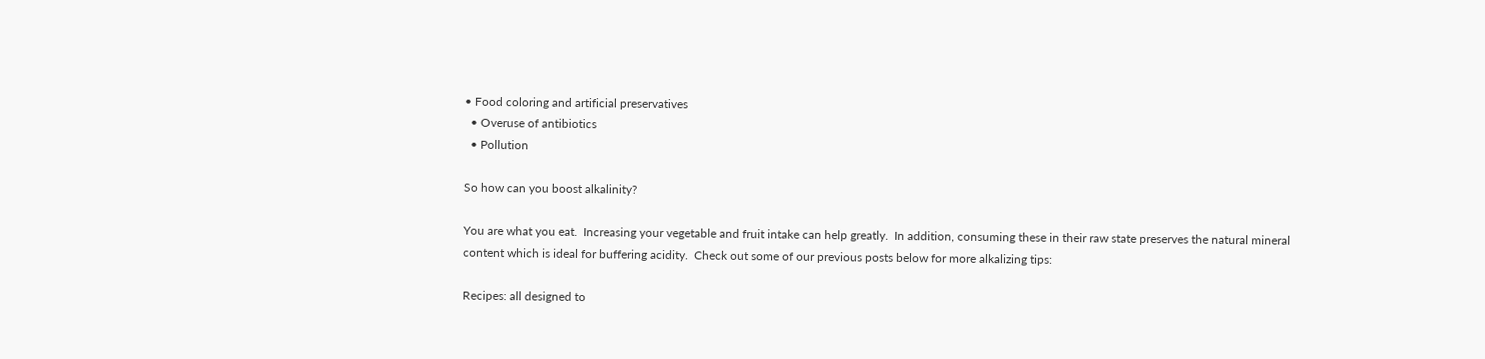• Food coloring and artificial preservatives
  • Overuse of antibiotics
  • Pollution

So how can you boost alkalinity?

You are what you eat.  Increasing your vegetable and fruit intake can help greatly.  In addition, consuming these in their raw state preserves the natural mineral content which is ideal for buffering acidity.  Check out some of our previous posts below for more alkalizing tips:

Recipes: all designed to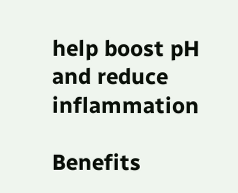help boost pH and reduce inflammation

Benefits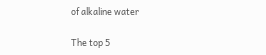of alkaline water

The top 5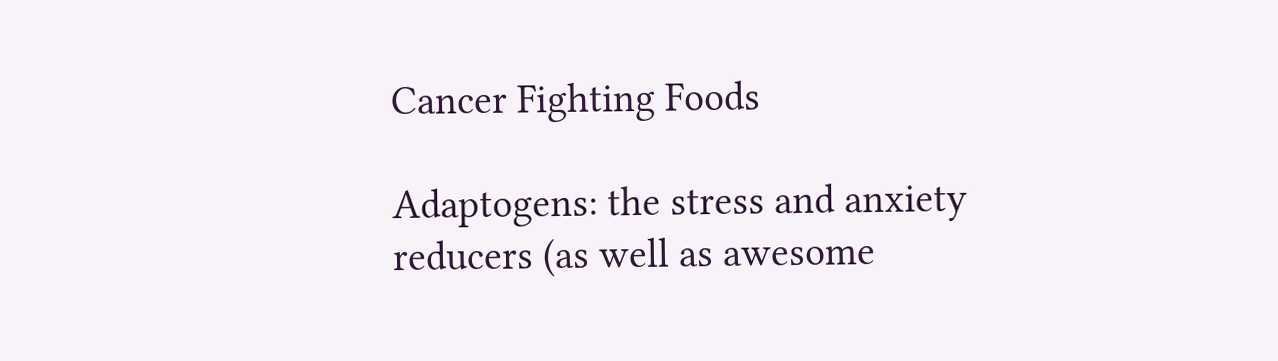Cancer Fighting Foods

Adaptogens: the stress and anxiety reducers (as well as awesome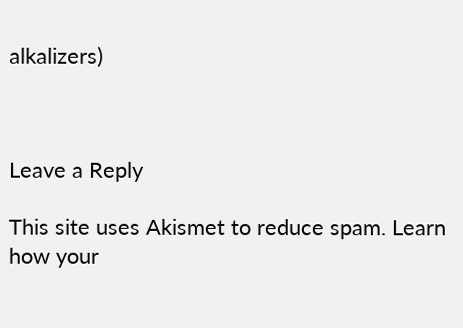alkalizers)



Leave a Reply

This site uses Akismet to reduce spam. Learn how your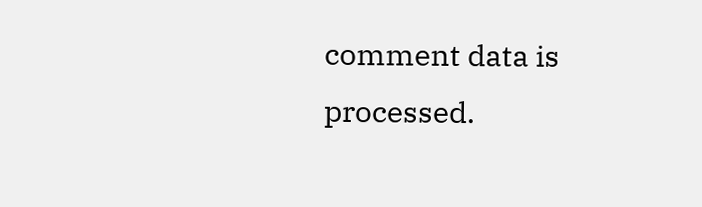comment data is processed.